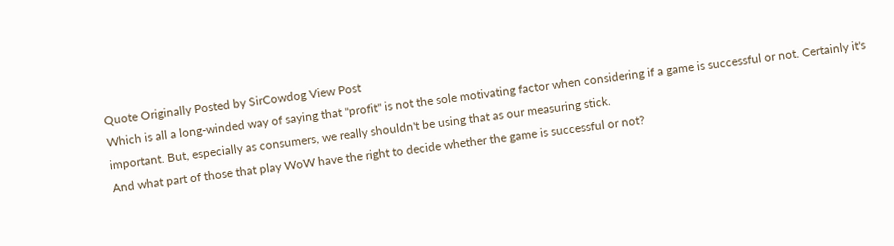Quote Originally Posted by SirCowdog View Post
Which is all a long-winded way of saying that "profit" is not the sole motivating factor when considering if a game is successful or not. Certainly it's important. But, especially as consumers, we really shouldn't be using that as our measuring stick.
And what part of those that play WoW have the right to decide whether the game is successful or not?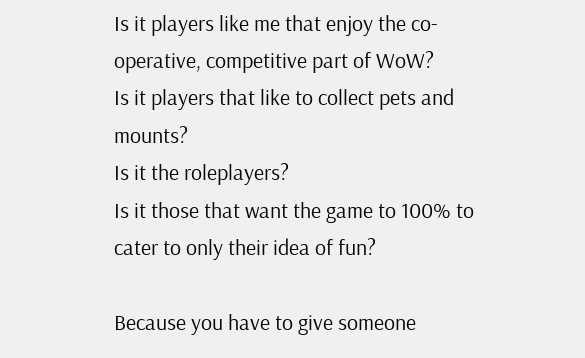Is it players like me that enjoy the co-operative, competitive part of WoW?
Is it players that like to collect pets and mounts?
Is it the roleplayers?
Is it those that want the game to 100% to cater to only their idea of fun?

Because you have to give someone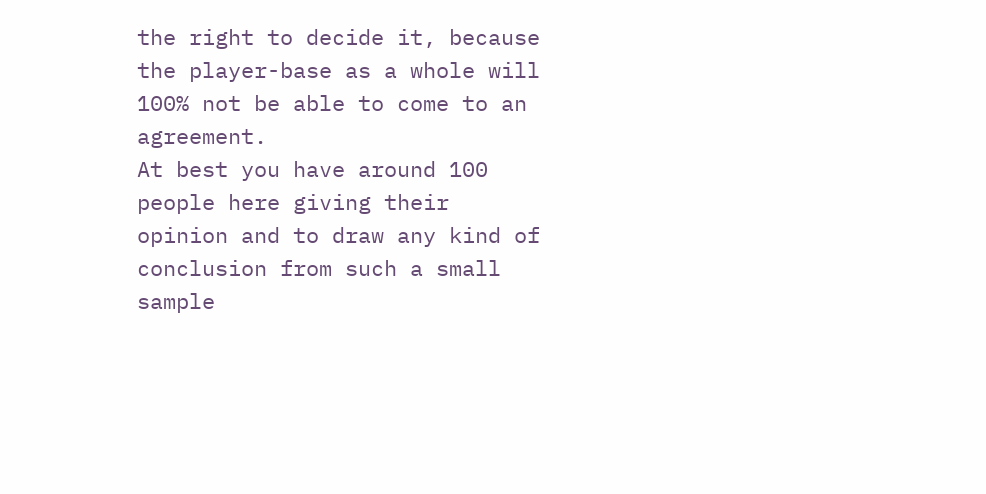the right to decide it, because the player-base as a whole will 100% not be able to come to an agreement.
At best you have around 100 people here giving their opinion and to draw any kind of conclusion from such a small sample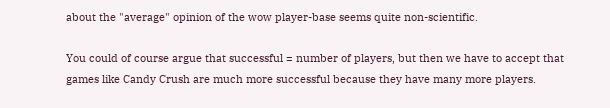about the "average" opinion of the wow player-base seems quite non-scientific.

You could of course argue that successful = number of players, but then we have to accept that games like Candy Crush are much more successful because they have many more players.